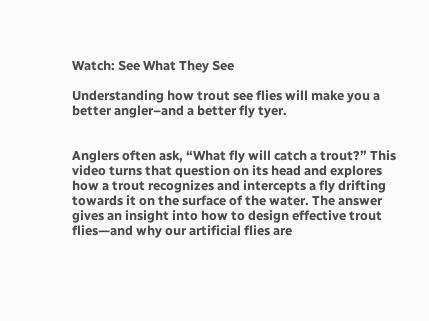Watch: See What They See

Understanding how trout see flies will make you a better angler–and a better fly tyer.


Anglers often ask, “What fly will catch a trout?” This video turns that question on its head and explores how a trout recognizes and intercepts a fly drifting towards it on the surface of the water. The answer gives an insight into how to design effective trout flies—and why our artificial flies are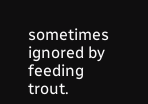sometimes ignored by feeding trout.